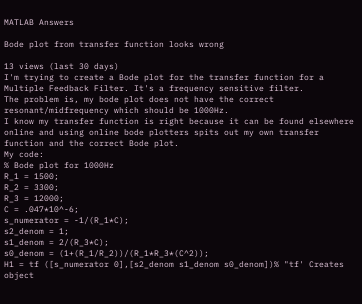MATLAB Answers

Bode plot from transfer function looks wrong

13 views (last 30 days)
I'm trying to create a Bode plot for the transfer function for a Multiple Feedback Filter. It's a frequency sensitive filter.
The problem is, my bode plot does not have the correct resonant/midfrequency which should be 1000Hz.
I know my transfer function is right because it can be found elsewhere online and using online bode plotters spits out my own transfer function and the correct Bode plot.
My code:
% Bode plot for 1000Hz
R_1 = 1500;
R_2 = 3300;
R_3 = 12000;
C = .047*10^-6;
s_numerator = -1/(R_1*C);
s2_denom = 1;
s1_denom = 2/(R_3*C);
s0_denom = (1+(R_1/R_2))/(R_1*R_3*(C^2));
H1 = tf ([s_numerator 0],[s2_denom s1_denom s0_denom])% "tf' Creates object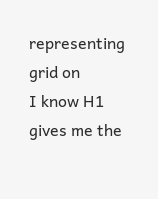representing
grid on
I know H1 gives me the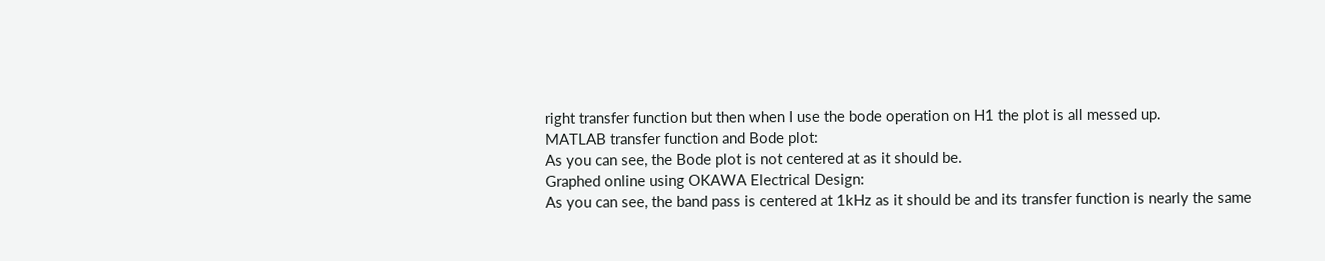right transfer function but then when I use the bode operation on H1 the plot is all messed up.
MATLAB transfer function and Bode plot:
As you can see, the Bode plot is not centered at as it should be.
Graphed online using OKAWA Electrical Design:
As you can see, the band pass is centered at 1kHz as it should be and its transfer function is nearly the same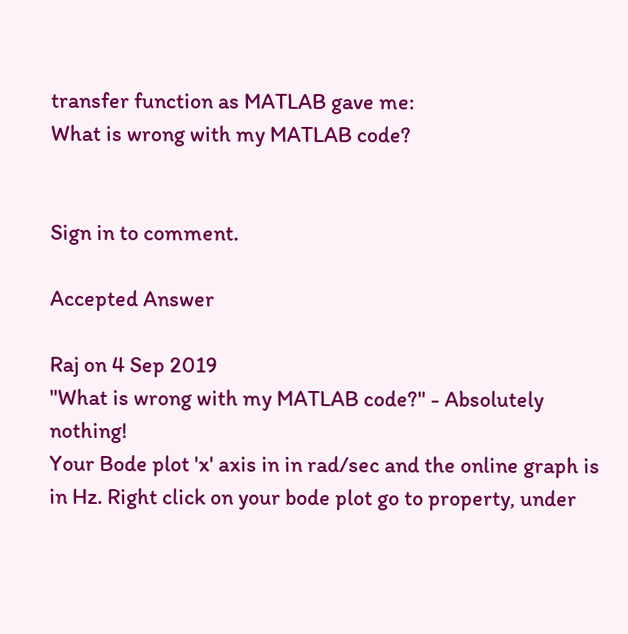transfer function as MATLAB gave me:
What is wrong with my MATLAB code?


Sign in to comment.

Accepted Answer

Raj on 4 Sep 2019
"What is wrong with my MATLAB code?" - Absolutely nothing!
Your Bode plot 'x' axis in in rad/sec and the online graph is in Hz. Right click on your bode plot go to property, under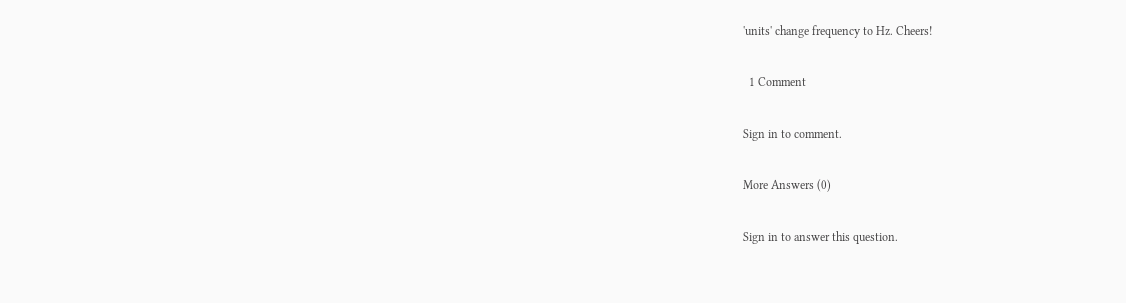'units' change frequency to Hz. Cheers!

  1 Comment

Sign in to comment.

More Answers (0)

Sign in to answer this question.